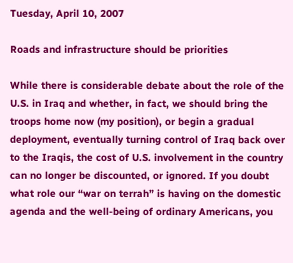Tuesday, April 10, 2007

Roads and infrastructure should be priorities

While there is considerable debate about the role of the U.S. in Iraq and whether, in fact, we should bring the troops home now (my position), or begin a gradual deployment, eventually turning control of Iraq back over to the Iraqis, the cost of U.S. involvement in the country can no longer be discounted, or ignored. If you doubt what role our “war on terrah” is having on the domestic agenda and the well-being of ordinary Americans, you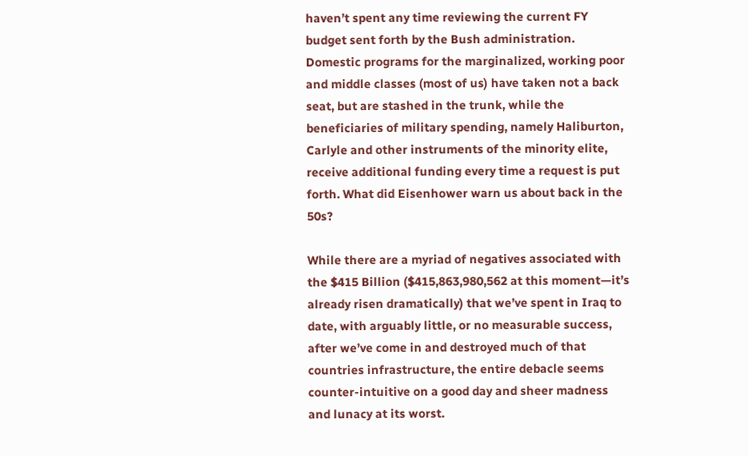haven’t spent any time reviewing the current FY budget sent forth by the Bush administration. Domestic programs for the marginalized, working poor and middle classes (most of us) have taken not a back seat, but are stashed in the trunk, while the beneficiaries of military spending, namely Haliburton, Carlyle and other instruments of the minority elite, receive additional funding every time a request is put forth. What did Eisenhower warn us about back in the 50s?

While there are a myriad of negatives associated with the $415 Billion ($415,863,980,562 at this moment—it’s already risen dramatically) that we’ve spent in Iraq to date, with arguably little, or no measurable success, after we’ve come in and destroyed much of that countries infrastructure, the entire debacle seems counter-intuitive on a good day and sheer madness and lunacy at its worst.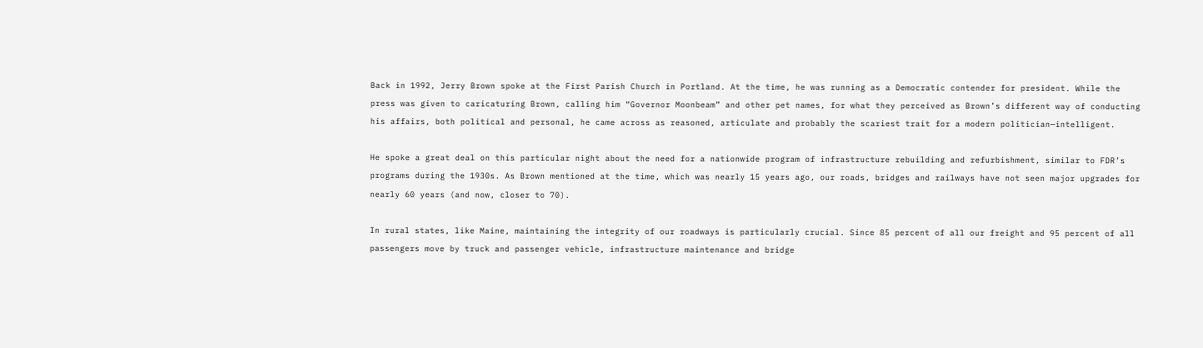Back in 1992, Jerry Brown spoke at the First Parish Church in Portland. At the time, he was running as a Democratic contender for president. While the press was given to caricaturing Brown, calling him “Governor Moonbeam” and other pet names, for what they perceived as Brown’s different way of conducting his affairs, both political and personal, he came across as reasoned, articulate and probably the scariest trait for a modern politician—intelligent.

He spoke a great deal on this particular night about the need for a nationwide program of infrastructure rebuilding and refurbishment, similar to FDR’s programs during the 1930s. As Brown mentioned at the time, which was nearly 15 years ago, our roads, bridges and railways have not seen major upgrades for nearly 60 years (and now, closer to 70).

In rural states, like Maine, maintaining the integrity of our roadways is particularly crucial. Since 85 percent of all our freight and 95 percent of all passengers move by truck and passenger vehicle, infrastructure maintenance and bridge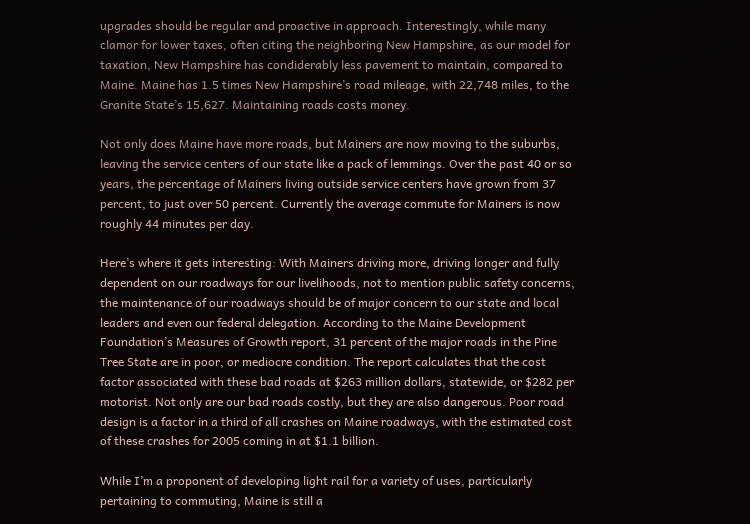upgrades should be regular and proactive in approach. Interestingly, while many clamor for lower taxes, often citing the neighboring New Hampshire, as our model for taxation, New Hampshire has condiderably less pavement to maintain, compared to Maine. Maine has 1.5 times New Hampshire’s road mileage, with 22,748 miles, to the Granite State’s 15,627. Maintaining roads costs money.

Not only does Maine have more roads, but Mainers are now moving to the suburbs, leaving the service centers of our state like a pack of lemmings. Over the past 40 or so years, the percentage of Mainers living outside service centers have grown from 37 percent, to just over 50 percent. Currently the average commute for Mainers is now roughly 44 minutes per day.

Here’s where it gets interesting: With Mainers driving more, driving longer and fully dependent on our roadways for our livelihoods, not to mention public safety concerns, the maintenance of our roadways should be of major concern to our state and local leaders and even our federal delegation. According to the Maine Development Foundation’s Measures of Growth report, 31 percent of the major roads in the Pine Tree State are in poor, or mediocre condition. The report calculates that the cost factor associated with these bad roads at $263 million dollars, statewide, or $282 per motorist. Not only are our bad roads costly, but they are also dangerous. Poor road design is a factor in a third of all crashes on Maine roadways, with the estimated cost of these crashes for 2005 coming in at $1.1 billion.

While I’m a proponent of developing light rail for a variety of uses, particularly pertaining to commuting, Maine is still a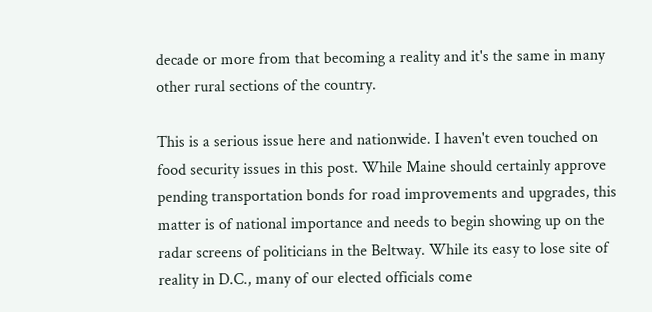decade or more from that becoming a reality and it's the same in many other rural sections of the country.

This is a serious issue here and nationwide. I haven't even touched on food security issues in this post. While Maine should certainly approve pending transportation bonds for road improvements and upgrades, this matter is of national importance and needs to begin showing up on the radar screens of politicians in the Beltway. While its easy to lose site of reality in D.C., many of our elected officials come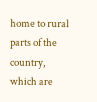home to rural parts of the country, which are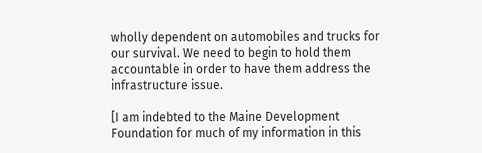wholly dependent on automobiles and trucks for our survival. We need to begin to hold them accountable in order to have them address the infrastructure issue.

[I am indebted to the Maine Development Foundation for much of my information in this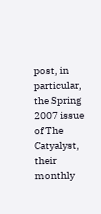post, in particular, the Spring 2007 issue of The Catyalyst, their monthly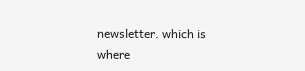newsletter. which is where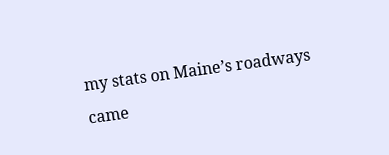my stats on Maine’s roadways came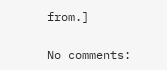from.]

No comments: